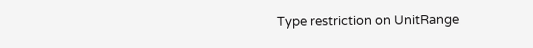Type restriction on UnitRange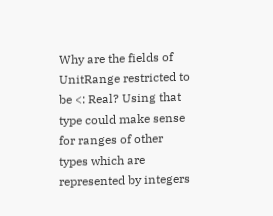Why are the fields of UnitRange restricted to be <: Real? Using that type could make sense for ranges of other types which are represented by integers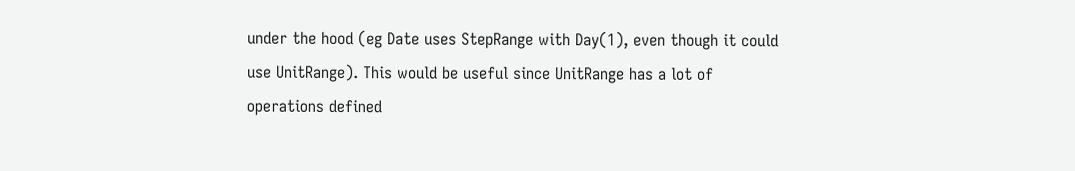under the hood (eg Date uses StepRange with Day(1), even though it could use UnitRange). This would be useful since UnitRange has a lot of operations defined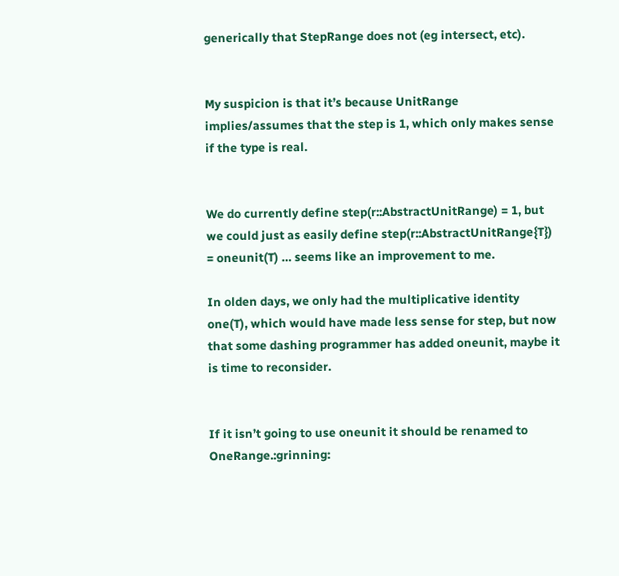generically that StepRange does not (eg intersect, etc).


My suspicion is that it’s because UnitRange implies/assumes that the step is 1, which only makes sense if the type is real.


We do currently define step(r::AbstractUnitRange) = 1, but we could just as easily define step(r::AbstractUnitRange{T}) = oneunit(T) … seems like an improvement to me.

In olden days, we only had the multiplicative identity one(T), which would have made less sense for step, but now that some dashing programmer has added oneunit, maybe it is time to reconsider.


If it isn’t going to use oneunit it should be renamed to OneRange.:grinning: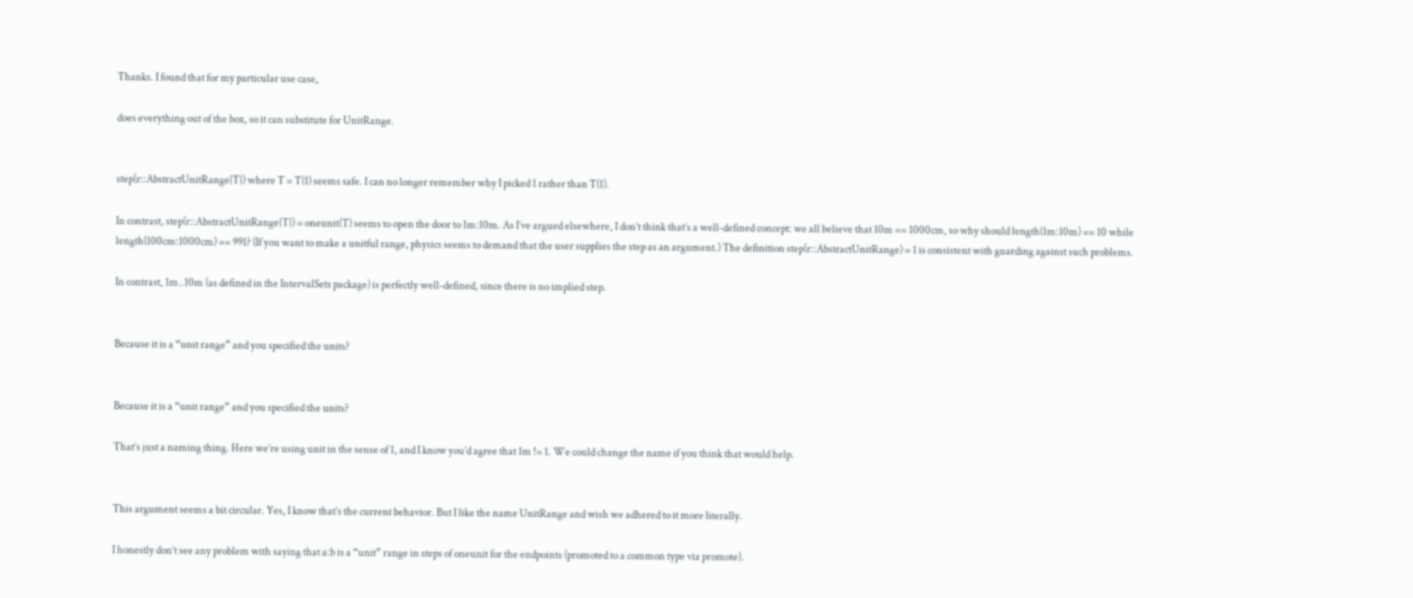Thanks. I found that for my particular use case,

does everything out of the box, so it can substitute for UnitRange.


step(r::AbstractUnitRange{T}) where T = T(1) seems safe. I can no longer remember why I picked 1 rather than T(1).

In contrast, step(r::AbstractUnitRange{T}) = oneunit(T) seems to open the door to 1m:10m. As I’ve argued elsewhere, I don’t think that’s a well-defined concept: we all believe that 10m == 1000cm, so why should length(1m:10m) == 10 while length(100cm:1000cm) == 991? (If you want to make a unitful range, physics seems to demand that the user supplies the step as an argument.) The definition step(r::AbstractUnitRange) = 1 is consistent with guarding against such problems.

In contrast, 1m..10m (as defined in the IntervalSets package) is perfectly well-defined, since there is no implied step.


Because it is a “unit range” and you specified the units?


Because it is a “unit range” and you specified the units?

That’s just a naming thing. Here we’re using unit in the sense of 1, and I know you’d agree that 1m != 1. We could change the name if you think that would help.


This argument seems a bit circular. Yes, I know that’s the current behavior. But I like the name UnitRange and wish we adhered to it more literally.

I honestly don’t see any problem with saying that a:b is a “unit” range in steps of oneunit for the endpoints (promoted to a common type via promote).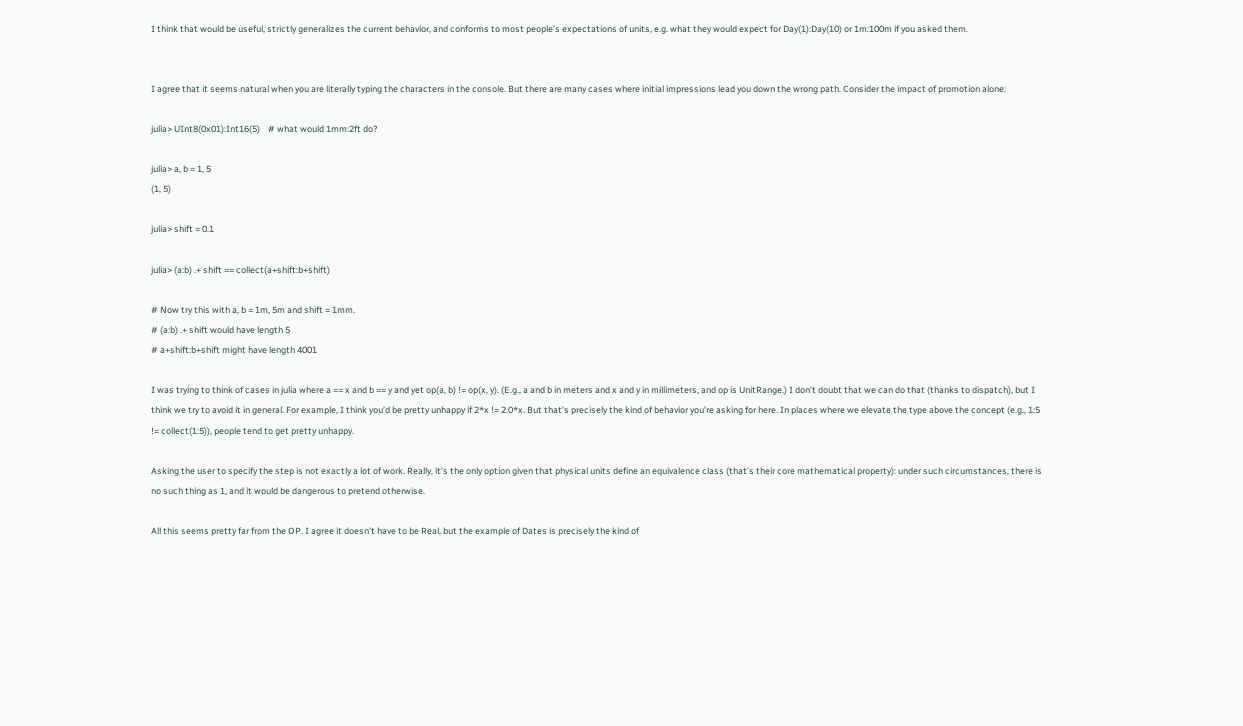I think that would be useful, strictly generalizes the current behavior, and conforms to most people’s expectations of units, e.g. what they would expect for Day(1):Day(10) or 1m:100m if you asked them.


I agree that it seems natural when you are literally typing the characters in the console. But there are many cases where initial impressions lead you down the wrong path. Consider the impact of promotion alone:

julia> UInt8(0x01):Int16(5)    # what would 1mm:2ft do?

julia> a, b = 1, 5
(1, 5)

julia> shift = 0.1

julia> (a:b) .+ shift == collect(a+shift:b+shift)

# Now try this with a, b = 1m, 5m and shift = 1mm.
# (a:b) .+ shift would have length 5
# a+shift:b+shift might have length 4001

I was trying to think of cases in julia where a == x and b == y and yet op(a, b) != op(x, y). (E.g., a and b in meters and x and y in millimeters, and op is UnitRange.) I don’t doubt that we can do that (thanks to dispatch), but I think we try to avoid it in general. For example, I think you’d be pretty unhappy if 2*x != 2.0*x. But that’s precisely the kind of behavior you’re asking for here. In places where we elevate the type above the concept (e.g., 1:5 != collect(1:5)), people tend to get pretty unhappy.

Asking the user to specify the step is not exactly a lot of work. Really, it’s the only option given that physical units define an equivalence class (that’s their core mathematical property): under such circumstances, there is no such thing as 1, and it would be dangerous to pretend otherwise.

All this seems pretty far from the OP. I agree it doesn’t have to be Real, but the example of Dates is precisely the kind of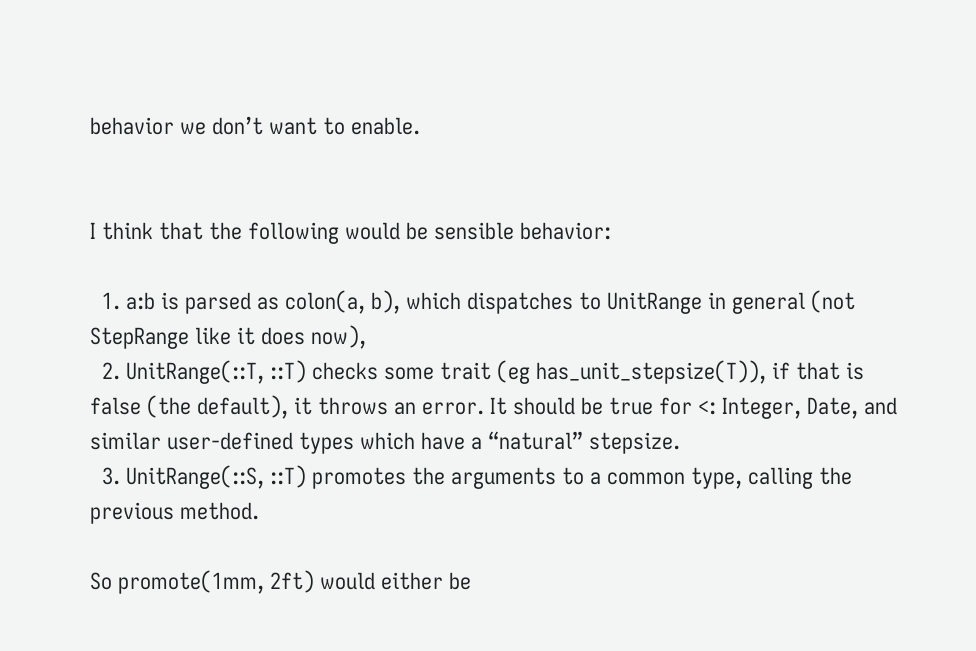behavior we don’t want to enable.


I think that the following would be sensible behavior:

  1. a:b is parsed as colon(a, b), which dispatches to UnitRange in general (not StepRange like it does now),
  2. UnitRange(::T, ::T) checks some trait (eg has_unit_stepsize(T)), if that is false (the default), it throws an error. It should be true for <: Integer, Date, and similar user-defined types which have a “natural” stepsize.
  3. UnitRange(::S, ::T) promotes the arguments to a common type, calling the previous method.

So promote(1mm, 2ft) would either be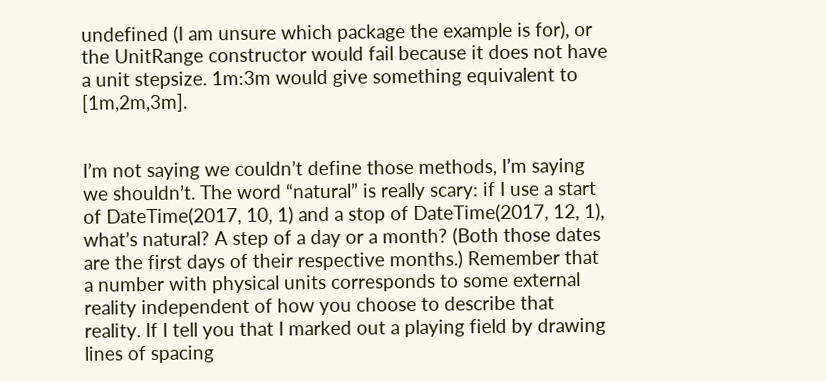undefined (I am unsure which package the example is for), or the UnitRange constructor would fail because it does not have a unit stepsize. 1m:3m would give something equivalent to [1m,2m,3m].


I’m not saying we couldn’t define those methods, I’m saying we shouldn’t. The word “natural” is really scary: if I use a start of DateTime(2017, 10, 1) and a stop of DateTime(2017, 12, 1), what’s natural? A step of a day or a month? (Both those dates are the first days of their respective months.) Remember that a number with physical units corresponds to some external reality independent of how you choose to describe that reality. If I tell you that I marked out a playing field by drawing lines of spacing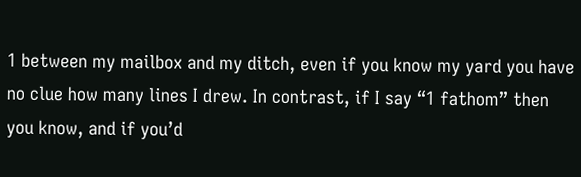1 between my mailbox and my ditch, even if you know my yard you have no clue how many lines I drew. In contrast, if I say “1 fathom” then you know, and if you’d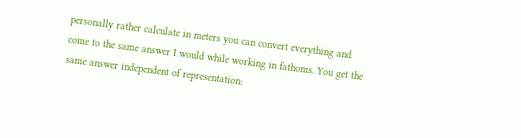personally rather calculate in meters you can convert everything and come to the same answer I would while working in fathoms. You get the same answer independent of representation: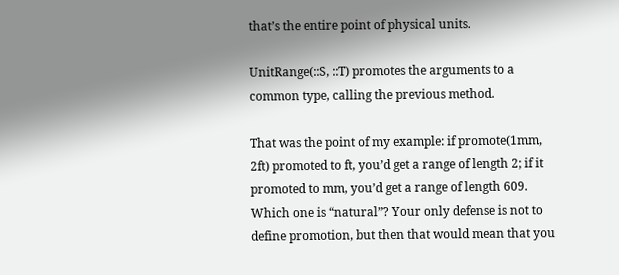that’s the entire point of physical units.

UnitRange(::S, ::T) promotes the arguments to a common type, calling the previous method.

That was the point of my example: if promote(1mm, 2ft) promoted to ft, you’d get a range of length 2; if it promoted to mm, you’d get a range of length 609. Which one is “natural”? Your only defense is not to define promotion, but then that would mean that you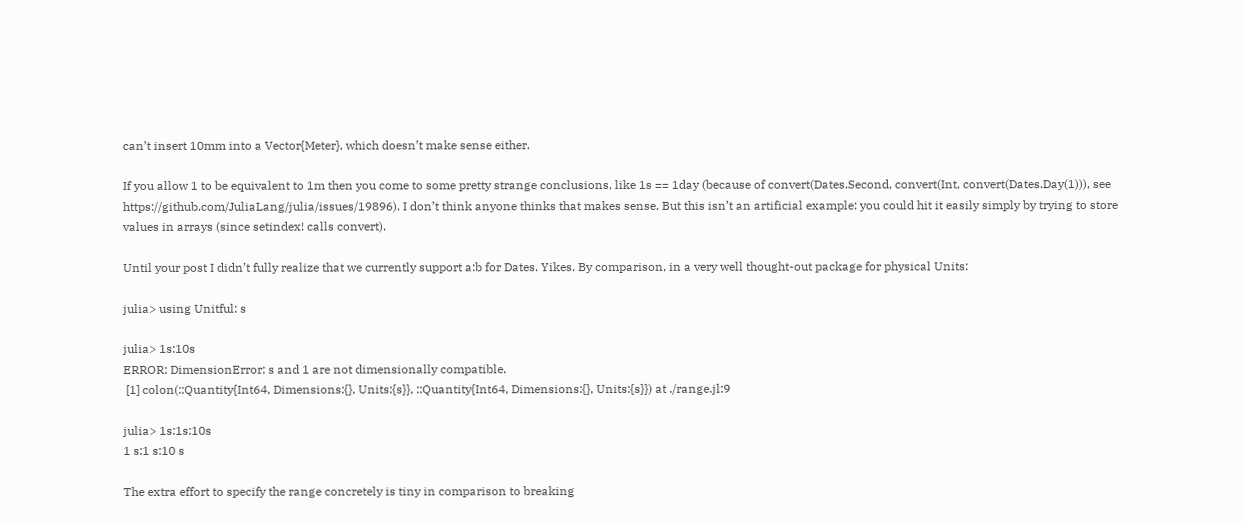can’t insert 10mm into a Vector{Meter}, which doesn’t make sense either.

If you allow 1 to be equivalent to 1m then you come to some pretty strange conclusions, like 1s == 1day (because of convert(Dates.Second, convert(Int, convert(Dates.Day(1))), see https://github.com/JuliaLang/julia/issues/19896). I don’t think anyone thinks that makes sense. But this isn’t an artificial example: you could hit it easily simply by trying to store values in arrays (since setindex! calls convert).

Until your post I didn’t fully realize that we currently support a:b for Dates. Yikes. By comparison, in a very well thought-out package for physical Units:

julia> using Unitful: s

julia> 1s:10s
ERROR: DimensionError: s and 1 are not dimensionally compatible.
 [1] colon(::Quantity{Int64, Dimensions:{}, Units:{s}}, ::Quantity{Int64, Dimensions:{}, Units:{s}}) at ./range.jl:9

julia> 1s:1s:10s
1 s:1 s:10 s

The extra effort to specify the range concretely is tiny in comparison to breaking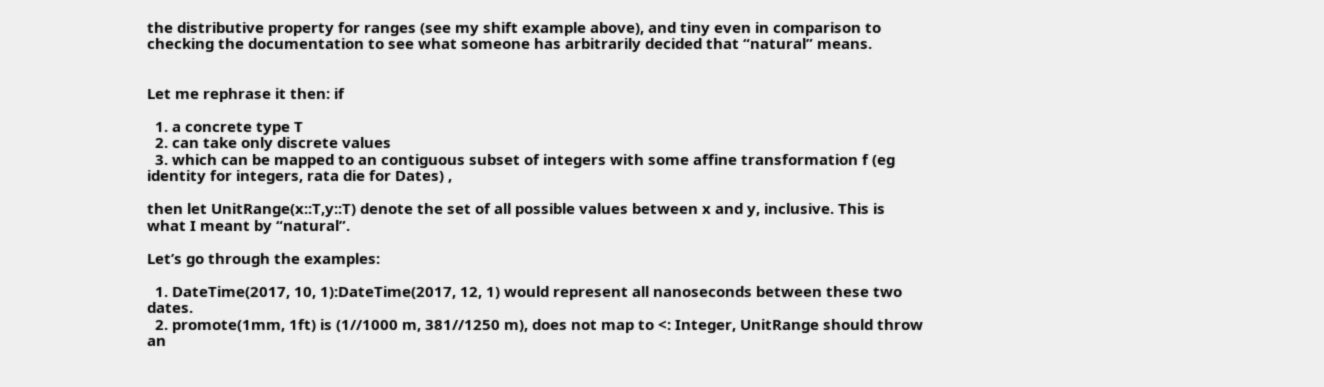the distributive property for ranges (see my shift example above), and tiny even in comparison to checking the documentation to see what someone has arbitrarily decided that “natural” means.


Let me rephrase it then: if

  1. a concrete type T
  2. can take only discrete values
  3. which can be mapped to an contiguous subset of integers with some affine transformation f (eg identity for integers, rata die for Dates) ,

then let UnitRange(x::T,y::T) denote the set of all possible values between x and y, inclusive. This is what I meant by “natural”.

Let’s go through the examples:

  1. DateTime(2017, 10, 1):DateTime(2017, 12, 1) would represent all nanoseconds between these two dates.
  2. promote(1mm, 1ft) is (1//1000 m, 381//1250 m), does not map to <: Integer, UnitRange should throw an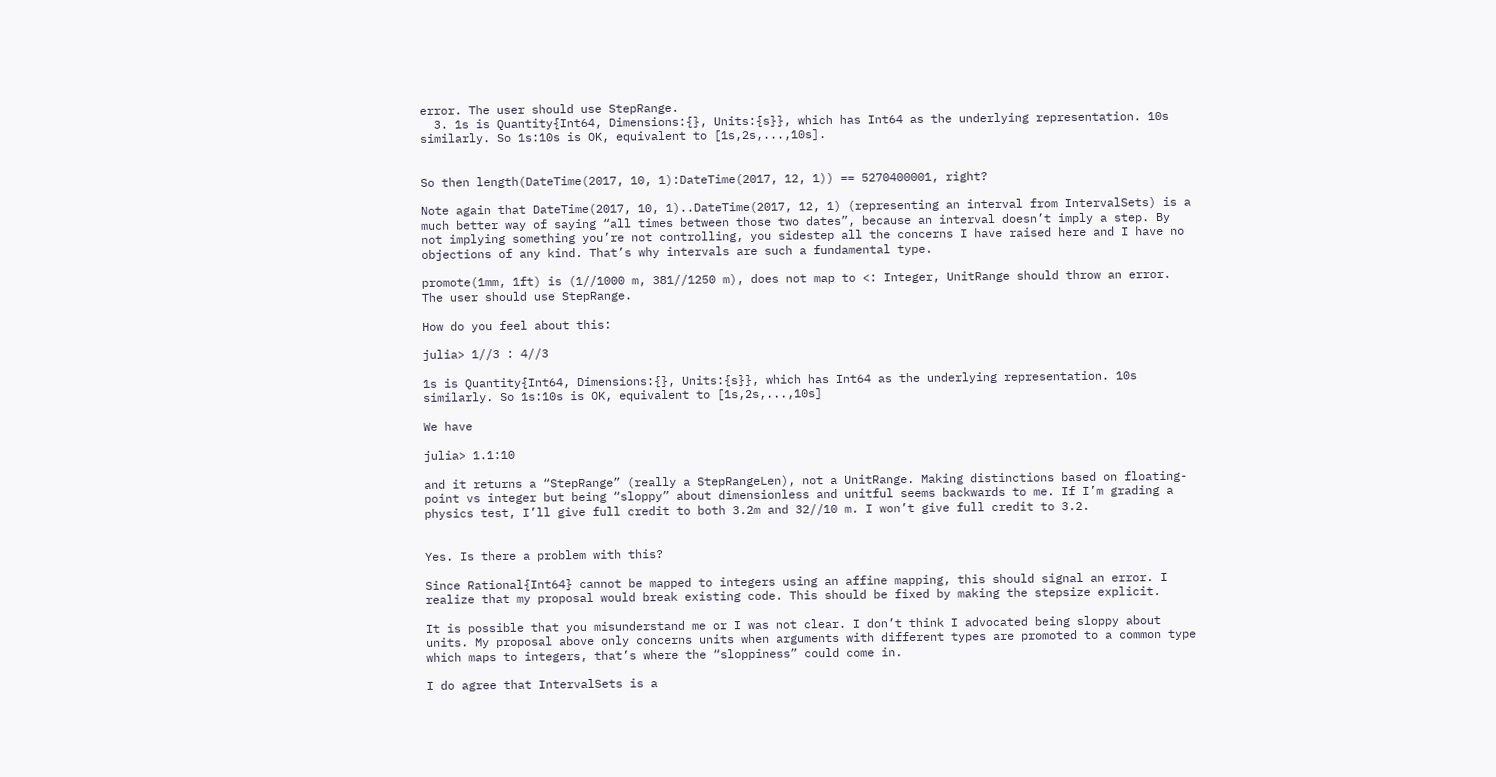error. The user should use StepRange.
  3. 1s is Quantity{Int64, Dimensions:{}, Units:{s}}, which has Int64 as the underlying representation. 10s similarly. So 1s:10s is OK, equivalent to [1s,2s,...,10s].


So then length(DateTime(2017, 10, 1):DateTime(2017, 12, 1)) == 5270400001, right?

Note again that DateTime(2017, 10, 1)..DateTime(2017, 12, 1) (representing an interval from IntervalSets) is a much better way of saying “all times between those two dates”, because an interval doesn’t imply a step. By not implying something you’re not controlling, you sidestep all the concerns I have raised here and I have no objections of any kind. That’s why intervals are such a fundamental type.

promote(1mm, 1ft) is (1//1000 m, 381//1250 m), does not map to <: Integer, UnitRange should throw an error. The user should use StepRange.

How do you feel about this:

julia> 1//3 : 4//3

1s is Quantity{Int64, Dimensions:{}, Units:{s}}, which has Int64 as the underlying representation. 10s similarly. So 1s:10s is OK, equivalent to [1s,2s,...,10s]

We have

julia> 1.1:10

and it returns a “StepRange” (really a StepRangeLen), not a UnitRange. Making distinctions based on floating-point vs integer but being “sloppy” about dimensionless and unitful seems backwards to me. If I’m grading a physics test, I’ll give full credit to both 3.2m and 32//10 m. I won’t give full credit to 3.2.


Yes. Is there a problem with this?

Since Rational{Int64} cannot be mapped to integers using an affine mapping, this should signal an error. I realize that my proposal would break existing code. This should be fixed by making the stepsize explicit.

It is possible that you misunderstand me or I was not clear. I don’t think I advocated being sloppy about units. My proposal above only concerns units when arguments with different types are promoted to a common type which maps to integers, that’s where the “sloppiness” could come in.

I do agree that IntervalSets is a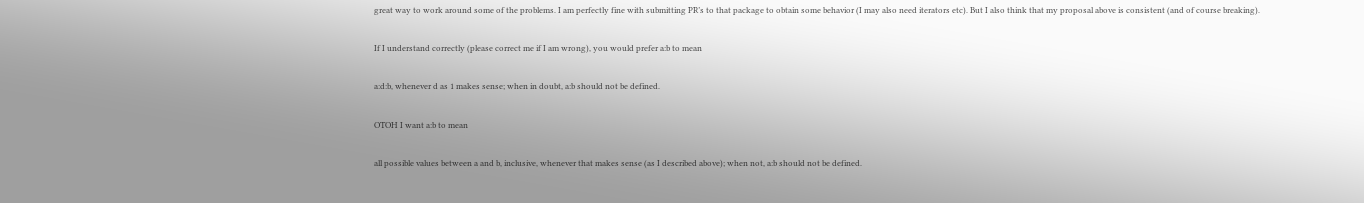great way to work around some of the problems. I am perfectly fine with submitting PR’s to that package to obtain some behavior (I may also need iterators etc). But I also think that my proposal above is consistent (and of course breaking).

If I understand correctly (please correct me if I am wrong), you would prefer a:b to mean

a:d:b, whenever d as 1 makes sense; when in doubt, a:b should not be defined.

OTOH I want a:b to mean

all possible values between a and b, inclusive, whenever that makes sense (as I described above); when not, a:b should not be defined.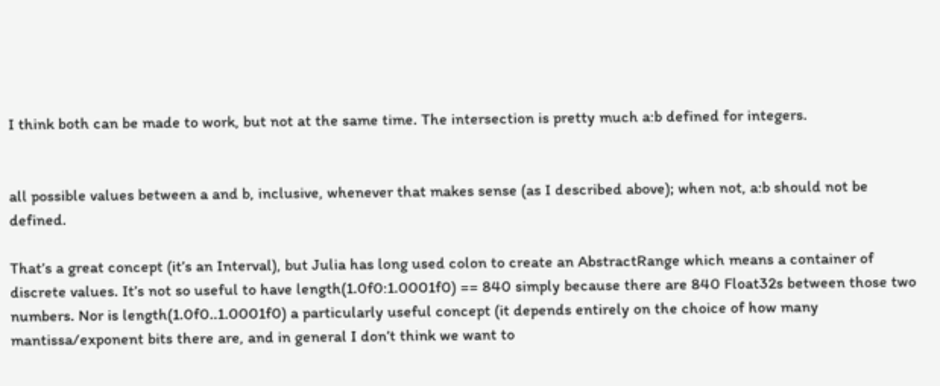I think both can be made to work, but not at the same time. The intersection is pretty much a:b defined for integers.


all possible values between a and b, inclusive, whenever that makes sense (as I described above); when not, a:b should not be defined.

That’s a great concept (it’s an Interval), but Julia has long used colon to create an AbstractRange which means a container of discrete values. It’s not so useful to have length(1.0f0:1.0001f0) == 840 simply because there are 840 Float32s between those two numbers. Nor is length(1.0f0..1.0001f0) a particularly useful concept (it depends entirely on the choice of how many mantissa/exponent bits there are, and in general I don’t think we want to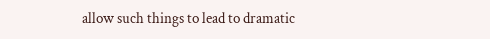allow such things to lead to dramatic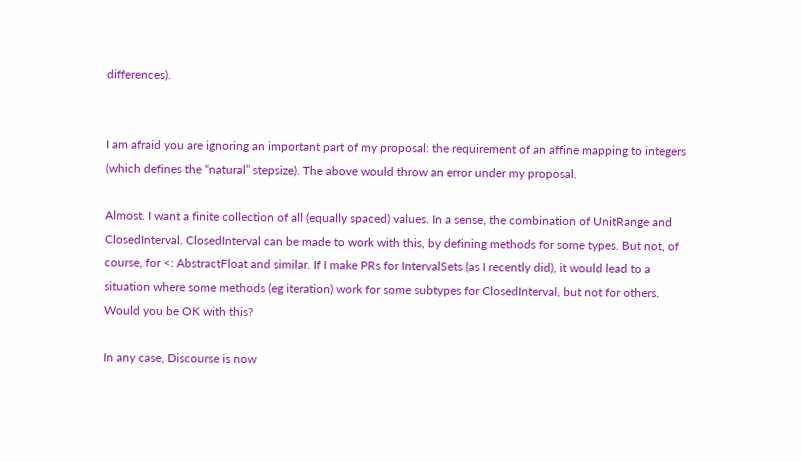differences).


I am afraid you are ignoring an important part of my proposal: the requirement of an affine mapping to integers (which defines the “natural” stepsize). The above would throw an error under my proposal.

Almost. I want a finite collection of all (equally spaced) values. In a sense, the combination of UnitRange and ClosedInterval. ClosedInterval can be made to work with this, by defining methods for some types. But not, of course, for <: AbstractFloat and similar. If I make PRs for IntervalSets (as I recently did), it would lead to a situation where some methods (eg iteration) work for some subtypes for ClosedInterval, but not for others. Would you be OK with this?

In any case, Discourse is now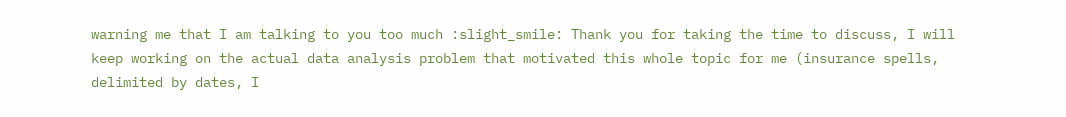warning me that I am talking to you too much :slight_smile: Thank you for taking the time to discuss, I will keep working on the actual data analysis problem that motivated this whole topic for me (insurance spells, delimited by dates, I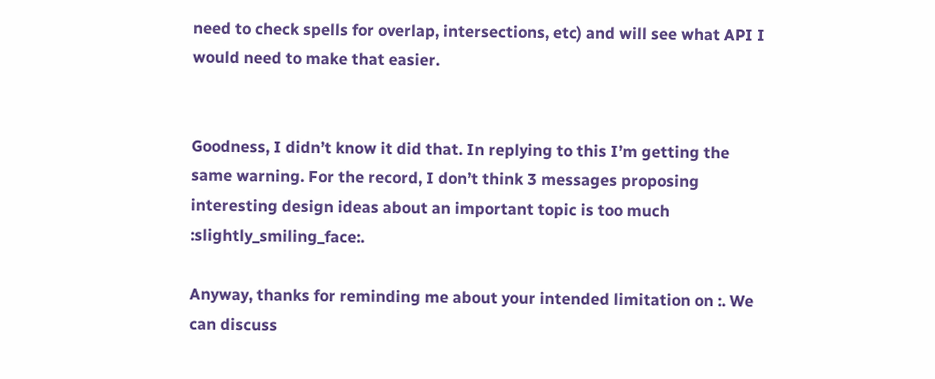need to check spells for overlap, intersections, etc) and will see what API I would need to make that easier.


Goodness, I didn’t know it did that. In replying to this I’m getting the same warning. For the record, I don’t think 3 messages proposing interesting design ideas about an important topic is too much :slightly_smiling_face:.

Anyway, thanks for reminding me about your intended limitation on :. We can discuss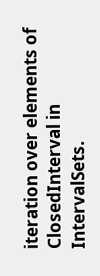iteration over elements of ClosedInterval in IntervalSets.